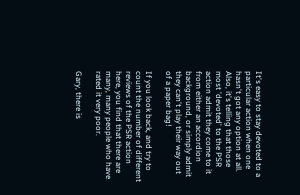It's easy to stay devoted to a particular action when one hasn't got any option at all. Also, it's telling that those most 'devoted' to the PSR action admit they come to it from either an accordion background, or simply admit they can't play their way out of a paper bag!

If you look back, and try to count the number of different reviews of the PSR action here, you find that there are many, many people who have rated it very poor.

Gary, there is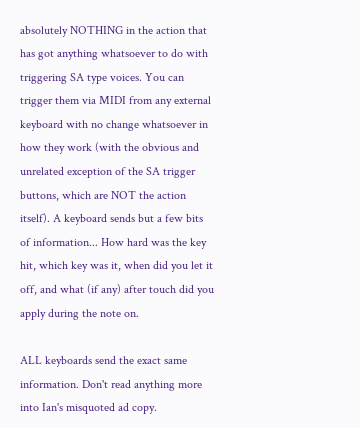absolutely NOTHING in the action that has got anything whatsoever to do with triggering SA type voices. You can trigger them via MIDI from any external keyboard with no change whatsoever in how they work (with the obvious and unrelated exception of the SA trigger buttons, which are NOT the action itself). A keyboard sends but a few bits of information... How hard was the key hit, which key was it, when did you let it off, and what (if any) after touch did you apply during the note on.

ALL keyboards send the exact same information. Don't read anything more into Ian's misquoted ad copy.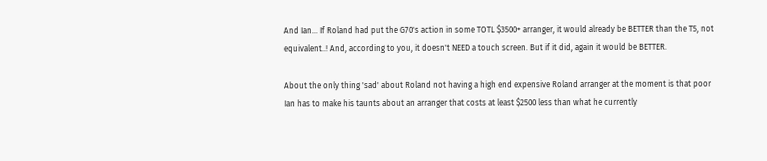And Ian... If Roland had put the G70's action in some TOTL $3500+ arranger, it would already be BETTER than the T5, not equivalent..! And, according to you, it doesn't NEED a touch screen. But if it did, again it would be BETTER.

About the only thing 'sad' about Roland not having a high end expensive Roland arranger at the moment is that poor Ian has to make his taunts about an arranger that costs at least $2500 less than what he currently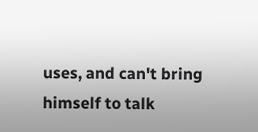uses, and can't bring himself to talk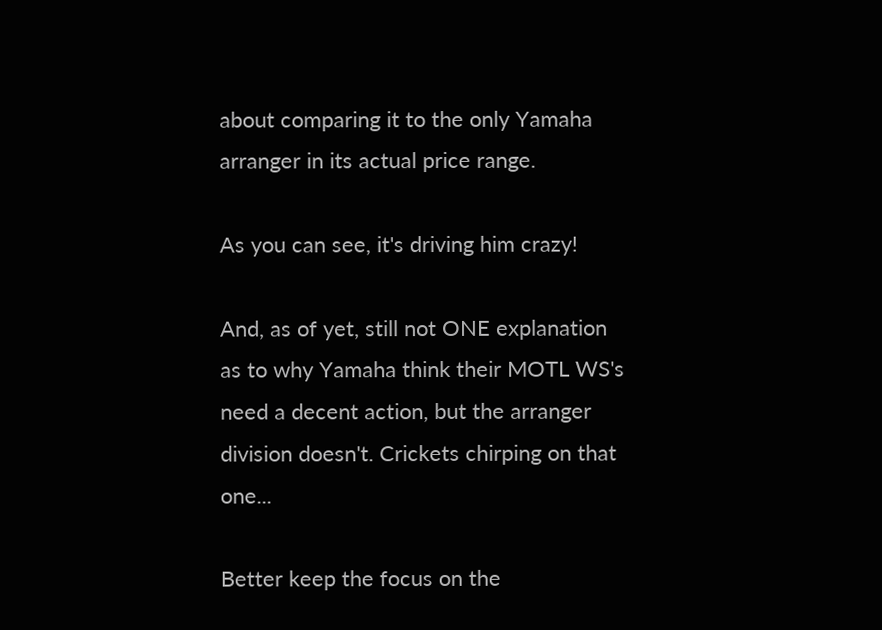about comparing it to the only Yamaha arranger in its actual price range.

As you can see, it's driving him crazy!

And, as of yet, still not ONE explanation as to why Yamaha think their MOTL WS's need a decent action, but the arranger division doesn't. Crickets chirping on that one...

Better keep the focus on the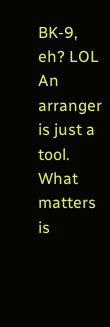BK-9, eh? LOL
An arranger is just a tool. What matters is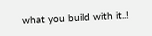what you build with it..!